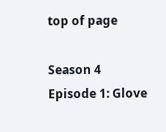top of page

Season 4 Episode 1: Glove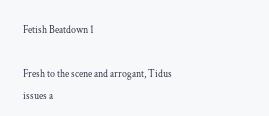Fetish Beatdown 1

Fresh to the scene and arrogant, Tidus issues a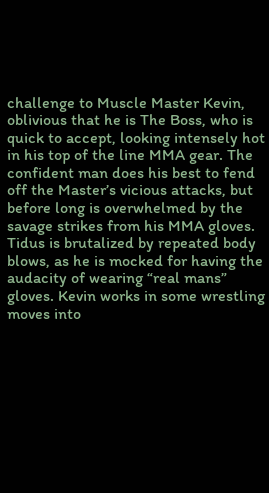challenge to Muscle Master Kevin, oblivious that he is The Boss, who is quick to accept, looking intensely hot in his top of the line MMA gear. The confident man does his best to fend off the Master’s vicious attacks, but before long is overwhelmed by the savage strikes from his MMA gloves. Tidus is brutalized by repeated body blows, as he is mocked for having the audacity of wearing “real mans” gloves. Kevin works in some wrestling moves into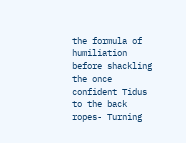the formula of humiliation before shackling the once confident Tidus to the back ropes- Turning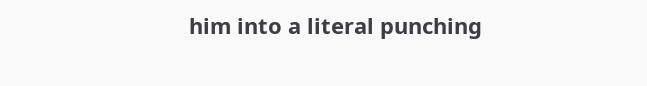him into a literal punching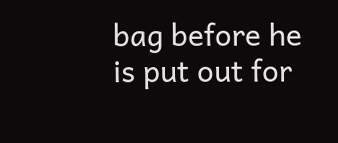bag before he is put out for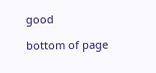good

bottom of page